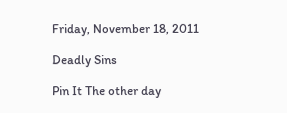Friday, November 18, 2011

Deadly Sins

Pin It The other day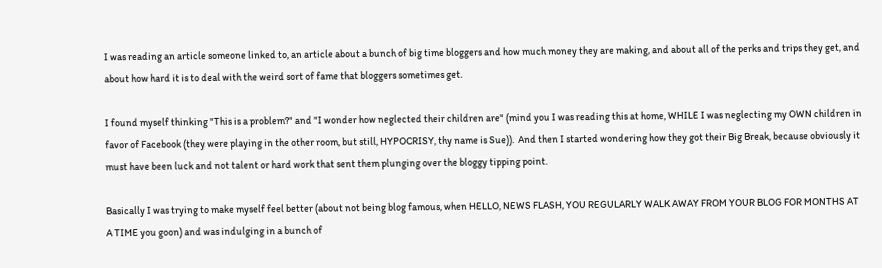I was reading an article someone linked to, an article about a bunch of big time bloggers and how much money they are making, and about all of the perks and trips they get, and about how hard it is to deal with the weird sort of fame that bloggers sometimes get.

I found myself thinking "This is a problem?" and "I wonder how neglected their children are" (mind you I was reading this at home, WHILE I was neglecting my OWN children in favor of Facebook (they were playing in the other room, but still, HYPOCRISY, thy name is Sue)).  And then I started wondering how they got their Big Break, because obviously it must have been luck and not talent or hard work that sent them plunging over the bloggy tipping point.

Basically I was trying to make myself feel better (about not being blog famous, when HELLO, NEWS FLASH, YOU REGULARLY WALK AWAY FROM YOUR BLOG FOR MONTHS AT A TIME you goon) and was indulging in a bunch of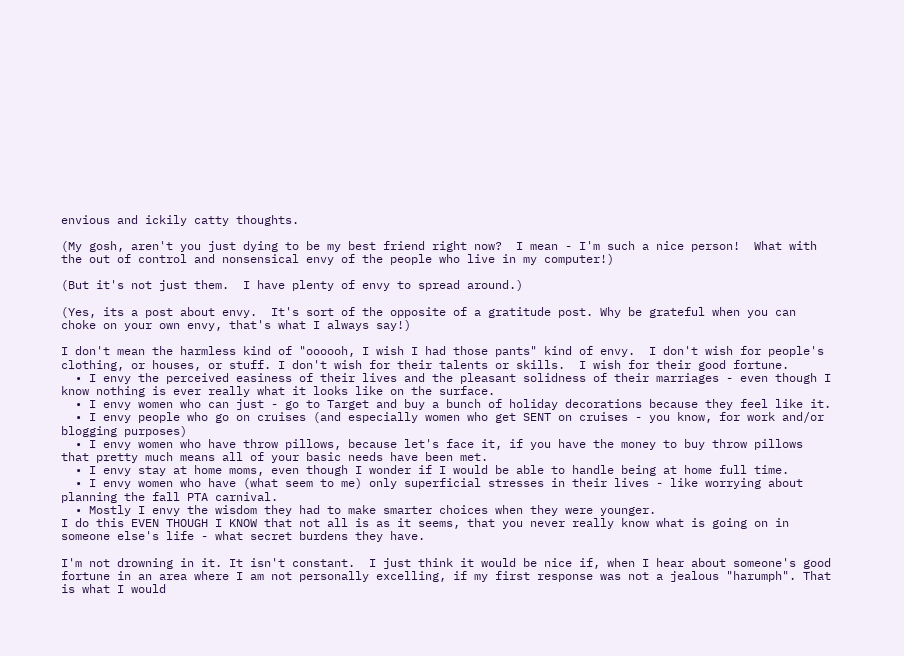envious and ickily catty thoughts.

(My gosh, aren't you just dying to be my best friend right now?  I mean - I'm such a nice person!  What with the out of control and nonsensical envy of the people who live in my computer!)

(But it's not just them.  I have plenty of envy to spread around.)

(Yes, its a post about envy.  It's sort of the opposite of a gratitude post. Why be grateful when you can choke on your own envy, that's what I always say!)

I don't mean the harmless kind of "oooooh, I wish I had those pants" kind of envy.  I don't wish for people's clothing, or houses, or stuff. I don't wish for their talents or skills.  I wish for their good fortune.
  • I envy the perceived easiness of their lives and the pleasant solidness of their marriages - even though I know nothing is ever really what it looks like on the surface.
  • I envy women who can just - go to Target and buy a bunch of holiday decorations because they feel like it.
  • I envy people who go on cruises (and especially women who get SENT on cruises - you know, for work and/or blogging purposes)
  • I envy women who have throw pillows, because let's face it, if you have the money to buy throw pillows that pretty much means all of your basic needs have been met.
  • I envy stay at home moms, even though I wonder if I would be able to handle being at home full time.
  • I envy women who have (what seem to me) only superficial stresses in their lives - like worrying about planning the fall PTA carnival.
  • Mostly I envy the wisdom they had to make smarter choices when they were younger.
I do this EVEN THOUGH I KNOW that not all is as it seems, that you never really know what is going on in someone else's life - what secret burdens they have.

I'm not drowning in it. It isn't constant.  I just think it would be nice if, when I hear about someone's good fortune in an area where I am not personally excelling, if my first response was not a jealous "harumph". That is what I would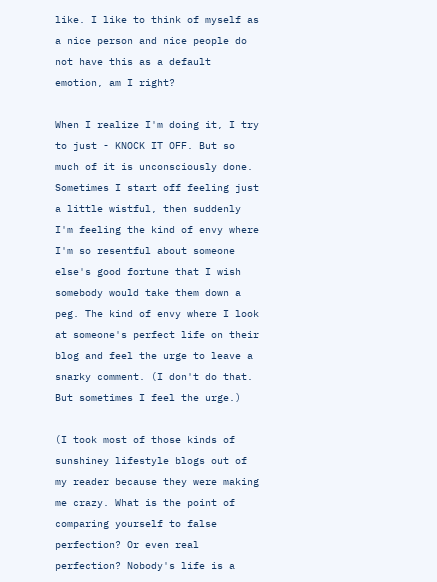like. I like to think of myself as a nice person and nice people do not have this as a default emotion, am I right?

When I realize I'm doing it, I try to just - KNOCK IT OFF. But so much of it is unconsciously done.  Sometimes I start off feeling just a little wistful, then suddenly I'm feeling the kind of envy where I'm so resentful about someone else's good fortune that I wish somebody would take them down a peg. The kind of envy where I look at someone's perfect life on their blog and feel the urge to leave a snarky comment. (I don't do that. But sometimes I feel the urge.)

(I took most of those kinds of sunshiney lifestyle blogs out of my reader because they were making me crazy. What is the point of comparing yourself to false perfection? Or even real perfection? Nobody's life is a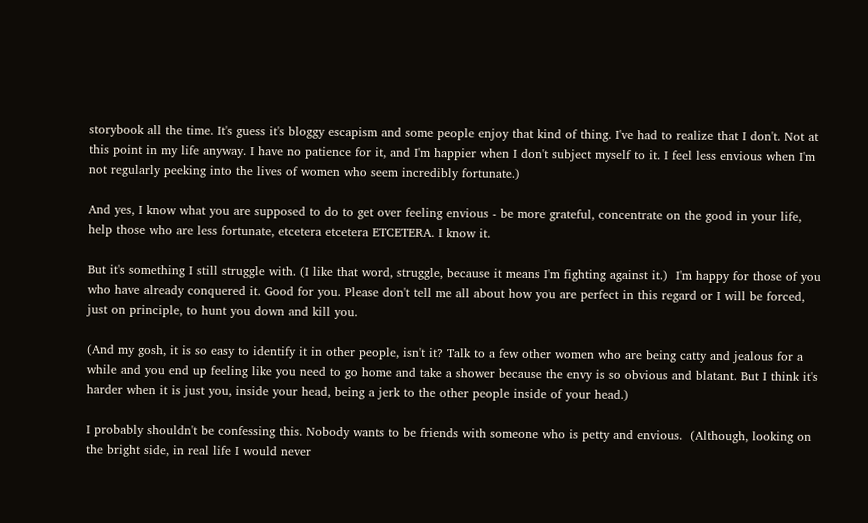storybook all the time. It's guess it's bloggy escapism and some people enjoy that kind of thing. I've had to realize that I don't. Not at this point in my life anyway. I have no patience for it, and I'm happier when I don't subject myself to it. I feel less envious when I'm not regularly peeking into the lives of women who seem incredibly fortunate.)

And yes, I know what you are supposed to do to get over feeling envious - be more grateful, concentrate on the good in your life, help those who are less fortunate, etcetera etcetera ETCETERA. I know it.

But it's something I still struggle with. (I like that word, struggle, because it means I'm fighting against it.)  I'm happy for those of you who have already conquered it. Good for you. Please don't tell me all about how you are perfect in this regard or I will be forced, just on principle, to hunt you down and kill you.

(And my gosh, it is so easy to identify it in other people, isn't it? Talk to a few other women who are being catty and jealous for a while and you end up feeling like you need to go home and take a shower because the envy is so obvious and blatant. But I think it's harder when it is just you, inside your head, being a jerk to the other people inside of your head.)

I probably shouldn't be confessing this. Nobody wants to be friends with someone who is petty and envious.  (Although, looking on the bright side, in real life I would never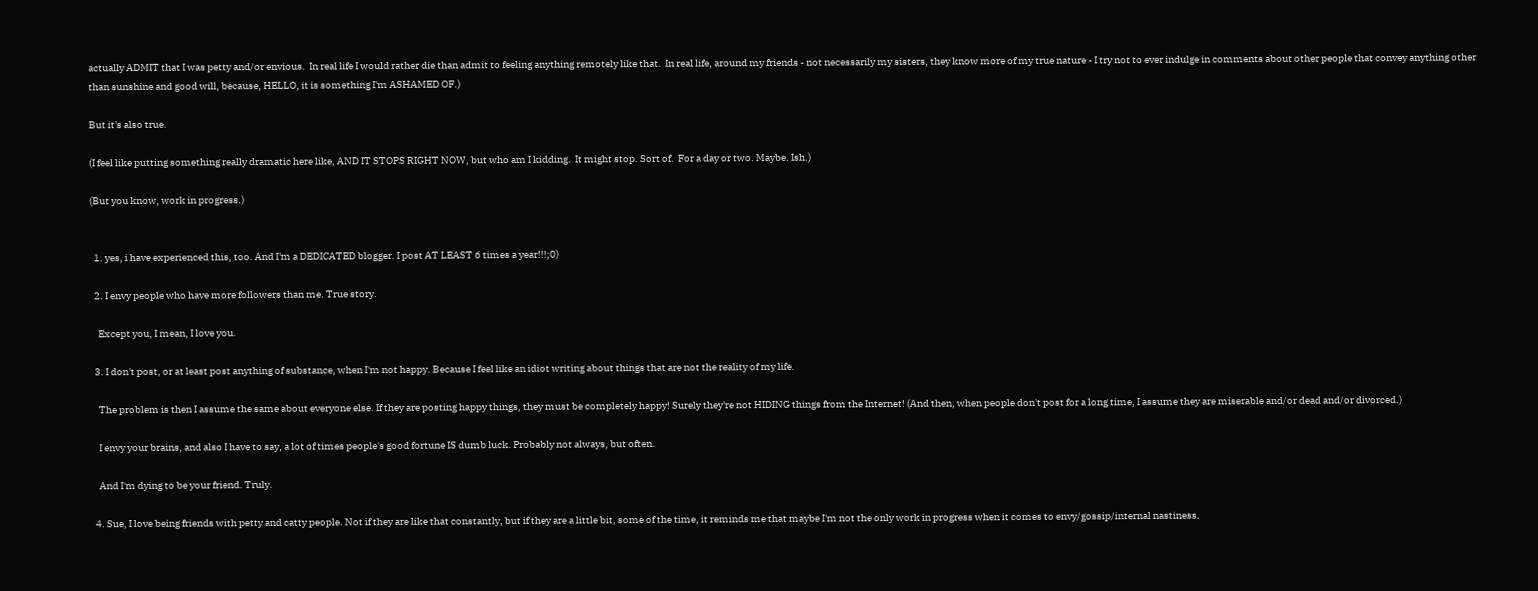actually ADMIT that I was petty and/or envious.  In real life I would rather die than admit to feeling anything remotely like that.  In real life, around my friends - not necessarily my sisters, they know more of my true nature - I try not to ever indulge in comments about other people that convey anything other than sunshine and good will, because, HELLO, it is something I'm ASHAMED OF.)

But it's also true.

(I feel like putting something really dramatic here like, AND IT STOPS RIGHT NOW, but who am I kidding.  It might stop. Sort of.  For a day or two. Maybe. Ish.)

(But you know, work in progress.)


  1. yes, i have experienced this, too. And I'm a DEDICATED blogger. I post AT LEAST 6 times a year!!!;0)

  2. I envy people who have more followers than me. True story.

    Except you, I mean, I love you.

  3. I don't post, or at least post anything of substance, when I'm not happy. Because I feel like an idiot writing about things that are not the reality of my life.

    The problem is then I assume the same about everyone else. If they are posting happy things, they must be completely happy! Surely they're not HIDING things from the Internet! (And then, when people don't post for a long time, I assume they are miserable and/or dead and/or divorced.)

    I envy your brains, and also I have to say, a lot of times people's good fortune IS dumb luck. Probably not always, but often.

    And I'm dying to be your friend. Truly.

  4. Sue, I love being friends with petty and catty people. Not if they are like that constantly, but if they are a little bit, some of the time, it reminds me that maybe I'm not the only work in progress when it comes to envy/gossip/internal nastiness.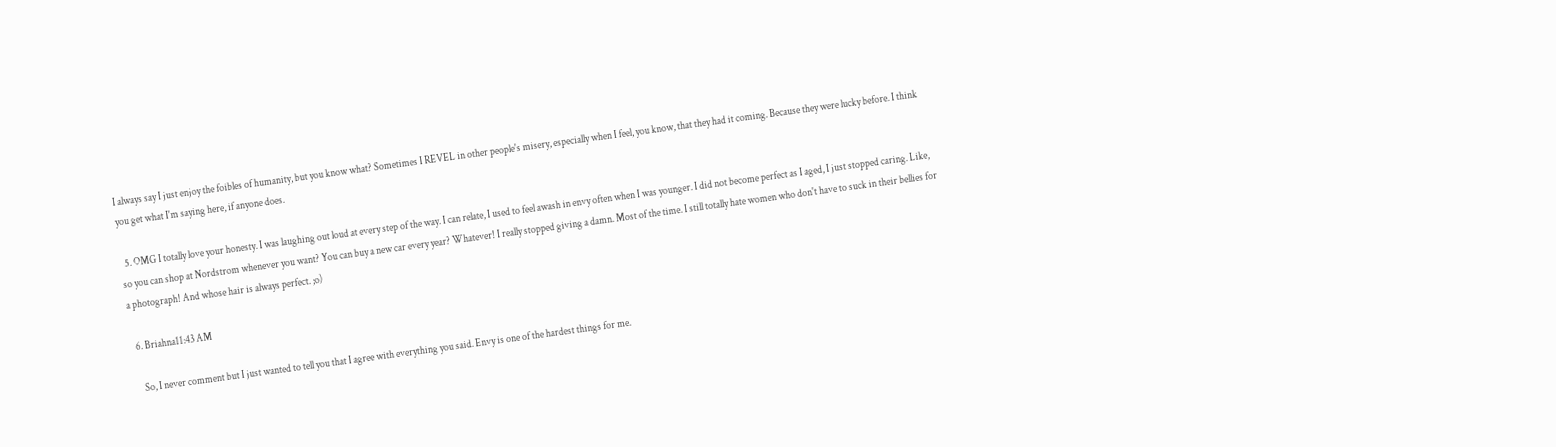I always say I just enjoy the foibles of humanity, but you know what? Sometimes I REVEL in other people's misery, especially when I feel, you know, that they had it coming. Because they were lucky before. I think you get what I'm saying here, if anyone does.

  5. OMG I totally love your honesty. I was laughing out loud at every step of the way. I can relate, I used to feel awash in envy often when I was younger. I did not become perfect as I aged, I just stopped caring. Like, so you can shop at Nordstrom whenever you want? You can buy a new car every year? Whatever! I really stopped giving a damn. Most of the time. I still totally hate women who don't have to suck in their bellies for a photograph! And whose hair is always perfect. ;o)

  6. Briahna11:43 AM

    So, I never comment but I just wanted to tell you that I agree with everything you said. Envy is one of the hardest things for me.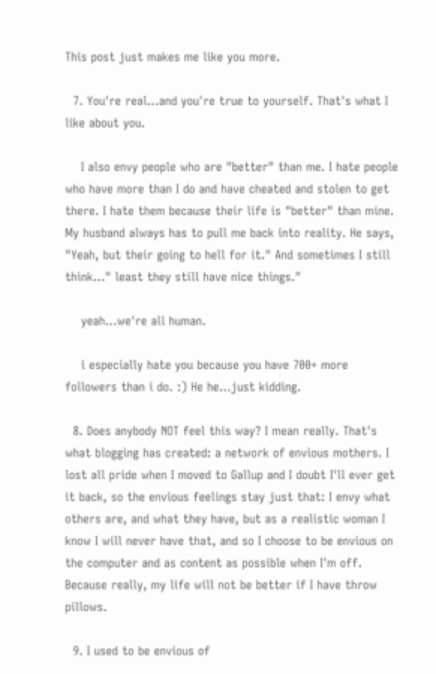This post just makes me like you more.

  7. You're real...and you're true to yourself. That's what I like about you.

    I also envy people who are "better" than me. I hate people who have more than I do and have cheated and stolen to get there. I hate them because their life is "better" than mine. My husband always has to pull me back into reality. He says, "Yeah, but their going to hell for it." And sometimes I still think..." least they still have nice things."

    yeah...we're all human.

    i especially hate you because you have 700+ more followers than i do. :) He he...just kidding.

  8. Does anybody NOT feel this way? I mean really. That's what blogging has created: a network of envious mothers. I lost all pride when I moved to Gallup and I doubt I'll ever get it back, so the envious feelings stay just that: I envy what others are, and what they have, but as a realistic woman I know I will never have that, and so I choose to be envious on the computer and as content as possible when I'm off. Because really, my life will not be better if I have throw pillows.

  9. I used to be envious of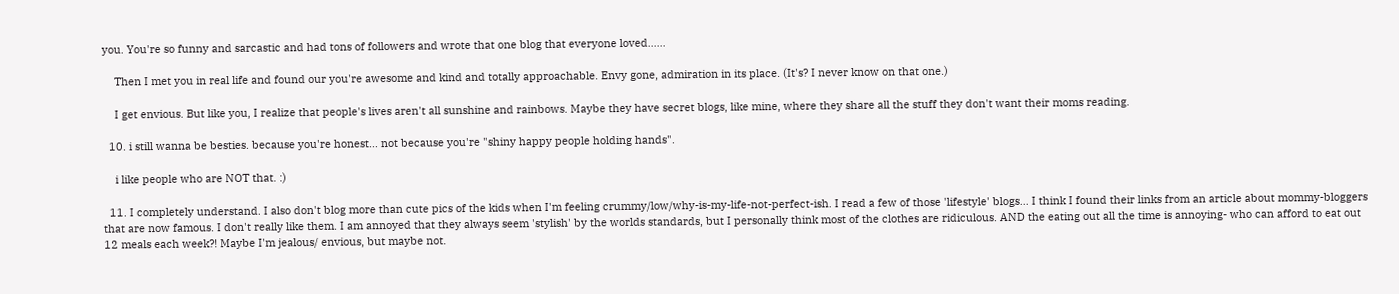you. You're so funny and sarcastic and had tons of followers and wrote that one blog that everyone loved......

    Then I met you in real life and found our you're awesome and kind and totally approachable. Envy gone, admiration in its place. (It's? I never know on that one.)

    I get envious. But like you, I realize that people's lives aren't all sunshine and rainbows. Maybe they have secret blogs, like mine, where they share all the stuff they don't want their moms reading.

  10. i still wanna be besties. because you're honest... not because you're "shiny happy people holding hands".

    i like people who are NOT that. :)

  11. I completely understand. I also don't blog more than cute pics of the kids when I'm feeling crummy/low/why-is-my-life-not-perfect-ish. I read a few of those 'lifestyle' blogs... I think I found their links from an article about mommy-bloggers that are now famous. I don't really like them. I am annoyed that they always seem 'stylish' by the worlds standards, but I personally think most of the clothes are ridiculous. AND the eating out all the time is annoying- who can afford to eat out 12 meals each week?! Maybe I'm jealous/ envious, but maybe not.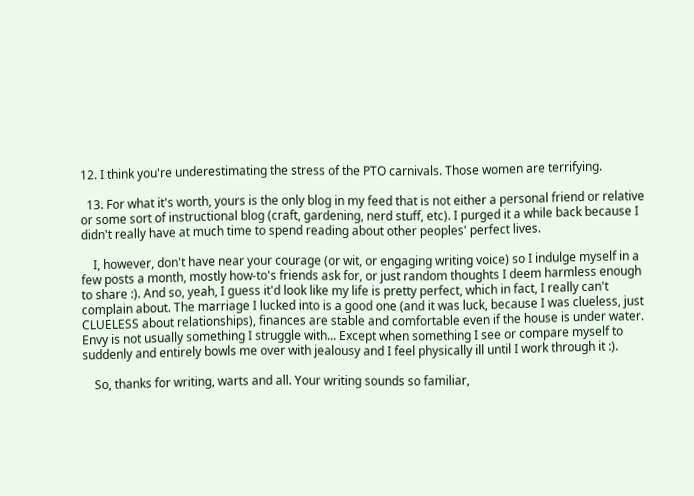12. I think you're underestimating the stress of the PTO carnivals. Those women are terrifying.

  13. For what it's worth, yours is the only blog in my feed that is not either a personal friend or relative or some sort of instructional blog (craft, gardening, nerd stuff, etc). I purged it a while back because I didn't really have at much time to spend reading about other peoples' perfect lives.

    I, however, don't have near your courage (or wit, or engaging writing voice) so I indulge myself in a few posts a month, mostly how-to's friends ask for, or just random thoughts I deem harmless enough to share :). And so, yeah, I guess it'd look like my life is pretty perfect, which in fact, I really can't complain about. The marriage I lucked into is a good one (and it was luck, because I was clueless, just CLUELESS about relationships), finances are stable and comfortable even if the house is under water. Envy is not usually something I struggle with... Except when something I see or compare myself to suddenly and entirely bowls me over with jealousy and I feel physically ill until I work through it :).

    So, thanks for writing, warts and all. Your writing sounds so familiar,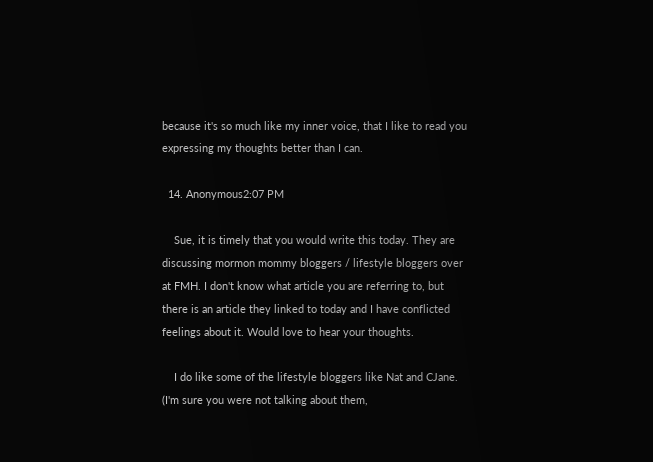because it's so much like my inner voice, that I like to read you expressing my thoughts better than I can.

  14. Anonymous2:07 PM

    Sue, it is timely that you would write this today. They are discussing mormon mommy bloggers / lifestyle bloggers over at FMH. I don't know what article you are referring to, but there is an article they linked to today and I have conflicted feelings about it. Would love to hear your thoughts.

    I do like some of the lifestyle bloggers like Nat and CJane. (I'm sure you were not talking about them,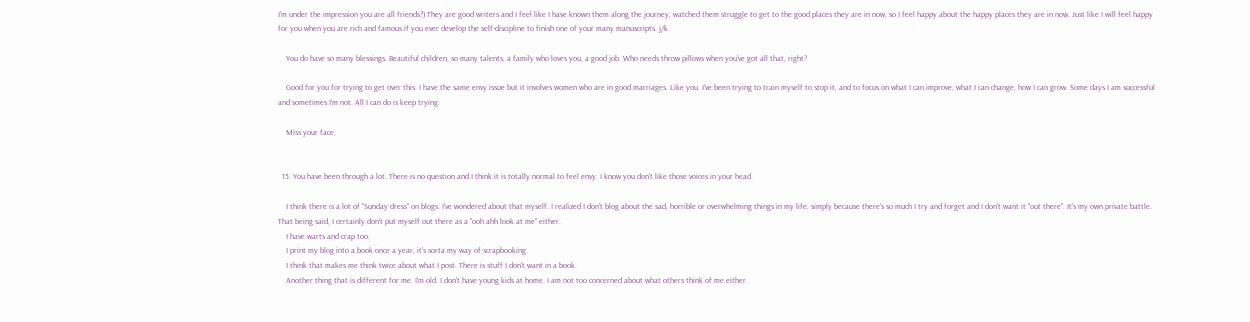I'm under the impression you are all friends?) They are good writers and I feel like I have known them along the journey, watched them struggle to get to the good places they are in now, so I feel happy about the happy places they are in now. Just like I will feel happy for you when you are rich and famous if you ever develop the self-discipline to finish one of your many manuscripts. j/k

    You do have so many blessings. Beautiful children, so many talents, a family who loves you, a good job. Who needs throw pillows when you've got all that, right?

    Good for you for trying to get over this. I have the same envy issue but it involves women who are in good marriages. Like you, I've been trying to train myself to stop it, and to focus on what I can improve, what I can change, how I can grow. Some days I am successful and sometimes I'm not. All I can do is keep trying.

    Miss your face,


  15. You have been through a lot. There is no question and I think it is totally normal to feel envy. I know you don't like those voices in your head.

    I think there is a lot of "Sunday dress" on blogs. I've wondered about that myself. I realized I don't blog about the sad, horrible or overwhelming things in my life, simply because there's so much I try and forget and I don't want it "out there". It's my own private battle. That being said, I certainly don't put myself out there as a "ooh ahh look at me" either.
    I have warts and crap too.
    I print my blog into a book once a year, it's sorta my way of scrapbooking.
    I think that makes me think twice about what I post. There is stuff I don't want in a book.
    Another thing that is different for me. I'm old. I don't have young kids at home. I am not too concerned about what others think of me either.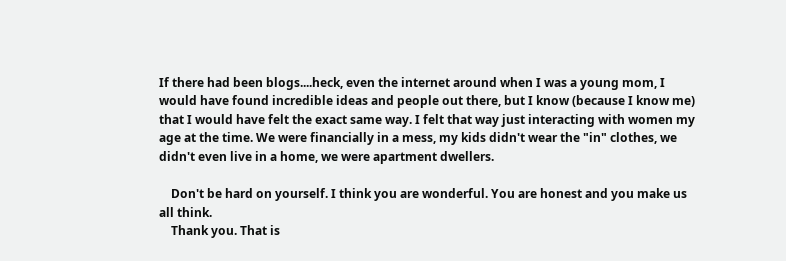If there had been blogs....heck, even the internet around when I was a young mom, I would have found incredible ideas and people out there, but I know (because I know me) that I would have felt the exact same way. I felt that way just interacting with women my age at the time. We were financially in a mess, my kids didn't wear the "in" clothes, we didn't even live in a home, we were apartment dwellers.

    Don't be hard on yourself. I think you are wonderful. You are honest and you make us all think.
    Thank you. That is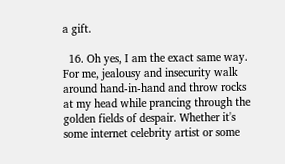a gift.

  16. Oh yes, I am the exact same way. For me, jealousy and insecurity walk around hand-in-hand and throw rocks at my head while prancing through the golden fields of despair. Whether it's some internet celebrity artist or some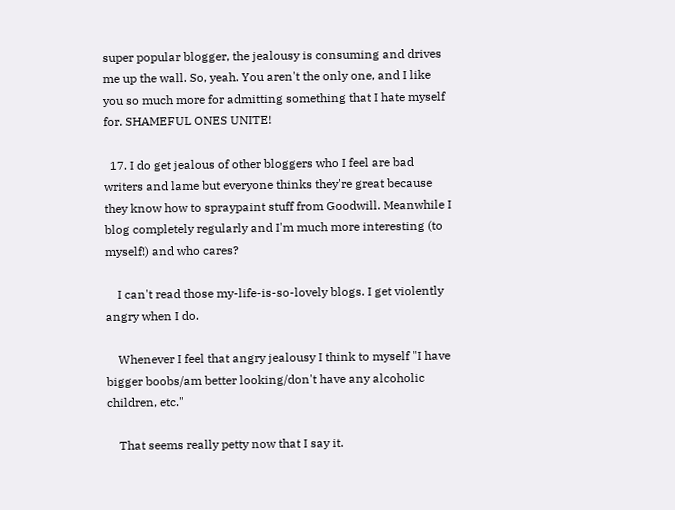super popular blogger, the jealousy is consuming and drives me up the wall. So, yeah. You aren't the only one, and I like you so much more for admitting something that I hate myself for. SHAMEFUL ONES UNITE!

  17. I do get jealous of other bloggers who I feel are bad writers and lame but everyone thinks they're great because they know how to spraypaint stuff from Goodwill. Meanwhile I blog completely regularly and I'm much more interesting (to myself!) and who cares?

    I can't read those my-life-is-so-lovely blogs. I get violently angry when I do.

    Whenever I feel that angry jealousy I think to myself "I have bigger boobs/am better looking/don't have any alcoholic children, etc."

    That seems really petty now that I say it.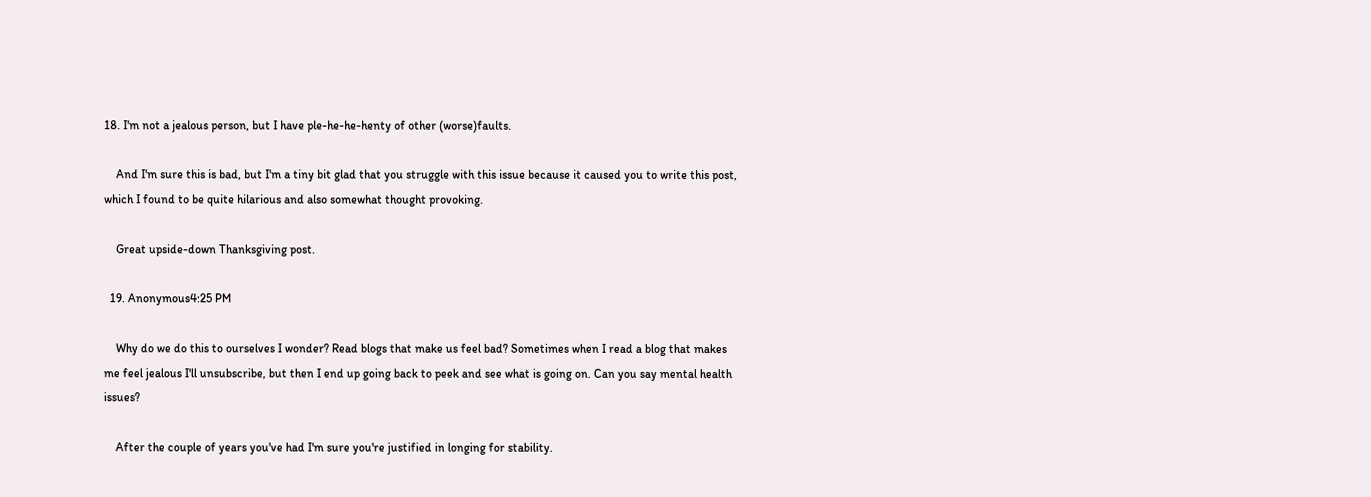18. I'm not a jealous person, but I have ple-he-he-henty of other (worse)faults.

    And I'm sure this is bad, but I'm a tiny bit glad that you struggle with this issue because it caused you to write this post, which I found to be quite hilarious and also somewhat thought provoking.

    Great upside-down Thanksgiving post.

  19. Anonymous4:25 PM

    Why do we do this to ourselves I wonder? Read blogs that make us feel bad? Sometimes when I read a blog that makes me feel jealous I'll unsubscribe, but then I end up going back to peek and see what is going on. Can you say mental health issues?

    After the couple of years you've had I'm sure you're justified in longing for stability.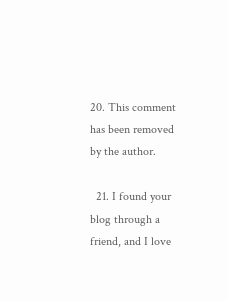20. This comment has been removed by the author.

  21. I found your blog through a friend, and I love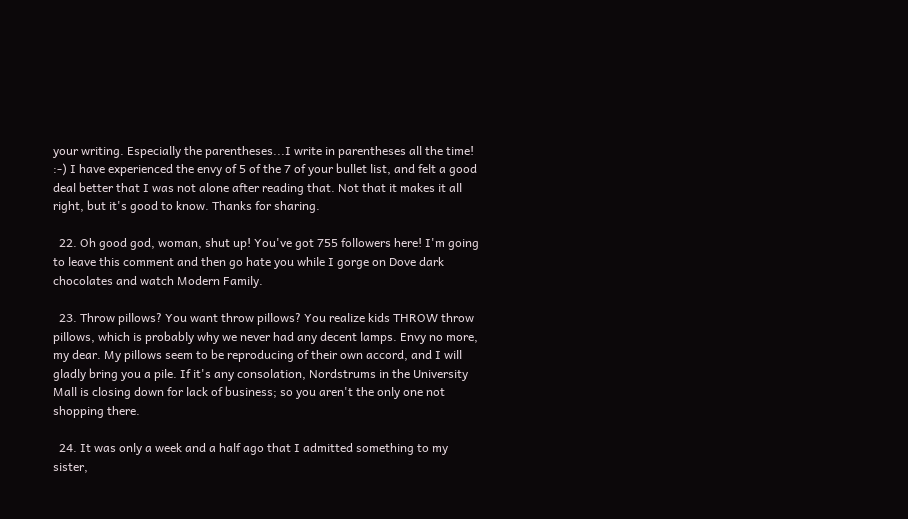your writing. Especially the parentheses...I write in parentheses all the time! :-) I have experienced the envy of 5 of the 7 of your bullet list, and felt a good deal better that I was not alone after reading that. Not that it makes it all right, but it's good to know. Thanks for sharing.

  22. Oh good god, woman, shut up! You've got 755 followers here! I'm going to leave this comment and then go hate you while I gorge on Dove dark chocolates and watch Modern Family.

  23. Throw pillows? You want throw pillows? You realize kids THROW throw pillows, which is probably why we never had any decent lamps. Envy no more, my dear. My pillows seem to be reproducing of their own accord, and I will gladly bring you a pile. If it's any consolation, Nordstrums in the University Mall is closing down for lack of business; so you aren't the only one not shopping there.

  24. It was only a week and a half ago that I admitted something to my sister,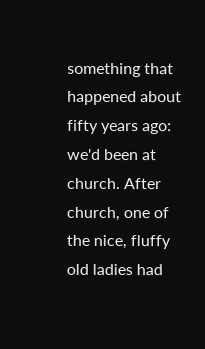something that happened about fifty years ago: we'd been at church. After church, one of the nice, fluffy old ladies had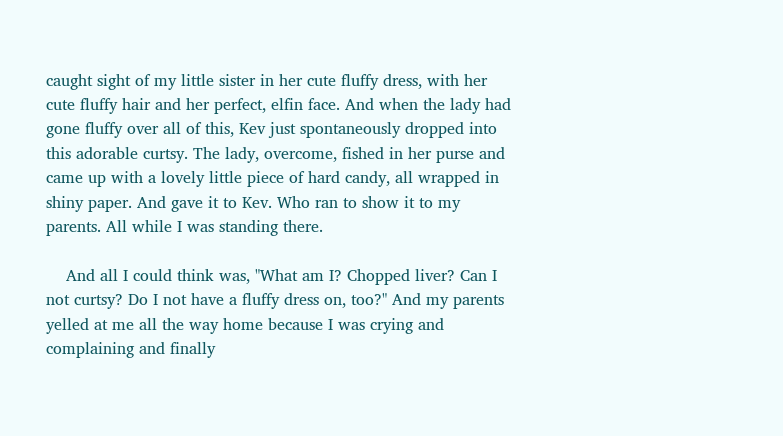caught sight of my little sister in her cute fluffy dress, with her cute fluffy hair and her perfect, elfin face. And when the lady had gone fluffy over all of this, Kev just spontaneously dropped into this adorable curtsy. The lady, overcome, fished in her purse and came up with a lovely little piece of hard candy, all wrapped in shiny paper. And gave it to Kev. Who ran to show it to my parents. All while I was standing there.

    And all I could think was, "What am I? Chopped liver? Can I not curtsy? Do I not have a fluffy dress on, too?" And my parents yelled at me all the way home because I was crying and complaining and finally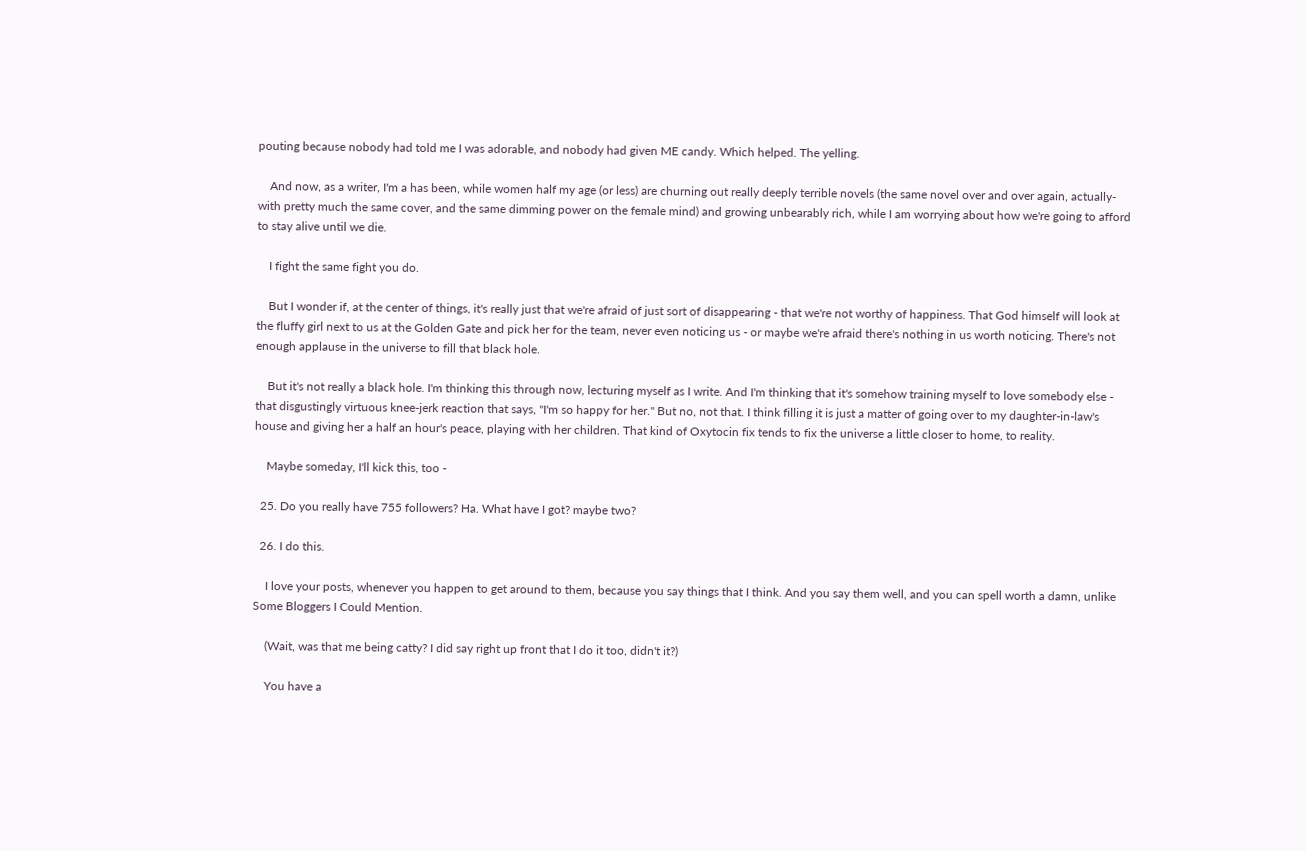pouting because nobody had told me I was adorable, and nobody had given ME candy. Which helped. The yelling.

    And now, as a writer, I'm a has been, while women half my age (or less) are churning out really deeply terrible novels (the same novel over and over again, actually- with pretty much the same cover, and the same dimming power on the female mind) and growing unbearably rich, while I am worrying about how we're going to afford to stay alive until we die.

    I fight the same fight you do.

    But I wonder if, at the center of things, it's really just that we're afraid of just sort of disappearing - that we're not worthy of happiness. That God himself will look at the fluffy girl next to us at the Golden Gate and pick her for the team, never even noticing us - or maybe we're afraid there's nothing in us worth noticing. There's not enough applause in the universe to fill that black hole.

    But it's not really a black hole. I'm thinking this through now, lecturing myself as I write. And I'm thinking that it's somehow training myself to love somebody else - that disgustingly virtuous knee-jerk reaction that says, "I'm so happy for her." But no, not that. I think filling it is just a matter of going over to my daughter-in-law's house and giving her a half an hour's peace, playing with her children. That kind of Oxytocin fix tends to fix the universe a little closer to home, to reality.

    Maybe someday, I'll kick this, too -

  25. Do you really have 755 followers? Ha. What have I got? maybe two?

  26. I do this.

    I love your posts, whenever you happen to get around to them, because you say things that I think. And you say them well, and you can spell worth a damn, unlike Some Bloggers I Could Mention.

    (Wait, was that me being catty? I did say right up front that I do it too, didn't it?)

    You have a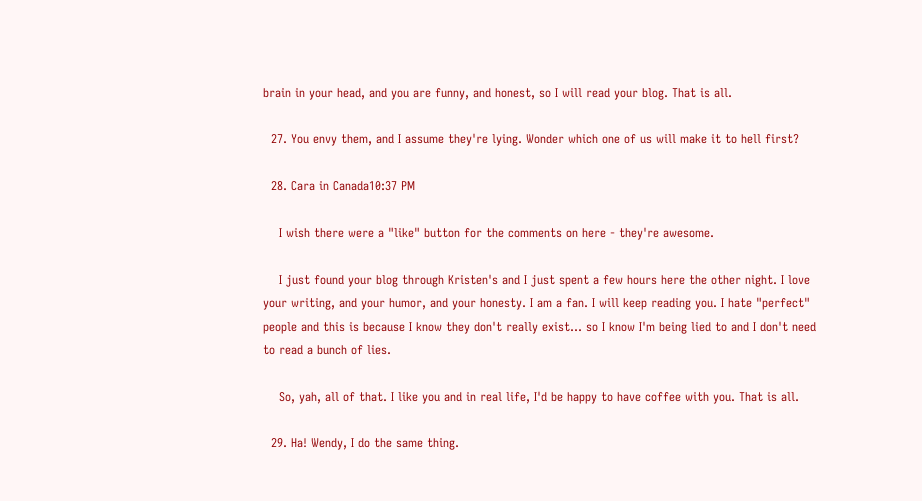brain in your head, and you are funny, and honest, so I will read your blog. That is all.

  27. You envy them, and I assume they're lying. Wonder which one of us will make it to hell first?

  28. Cara in Canada10:37 PM

    I wish there were a "like" button for the comments on here - they're awesome.

    I just found your blog through Kristen's and I just spent a few hours here the other night. I love your writing, and your humor, and your honesty. I am a fan. I will keep reading you. I hate "perfect" people and this is because I know they don't really exist... so I know I'm being lied to and I don't need to read a bunch of lies.

    So, yah, all of that. I like you and in real life, I'd be happy to have coffee with you. That is all.

  29. Ha! Wendy, I do the same thing.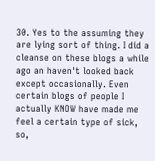30. Yes to the assuming they are lying sort of thing. I did a cleanse on these blogs a while ago an haven't looked back except occasionally. Even certain blogs of people I actually KNOW have made me feel a certain type of sick, so,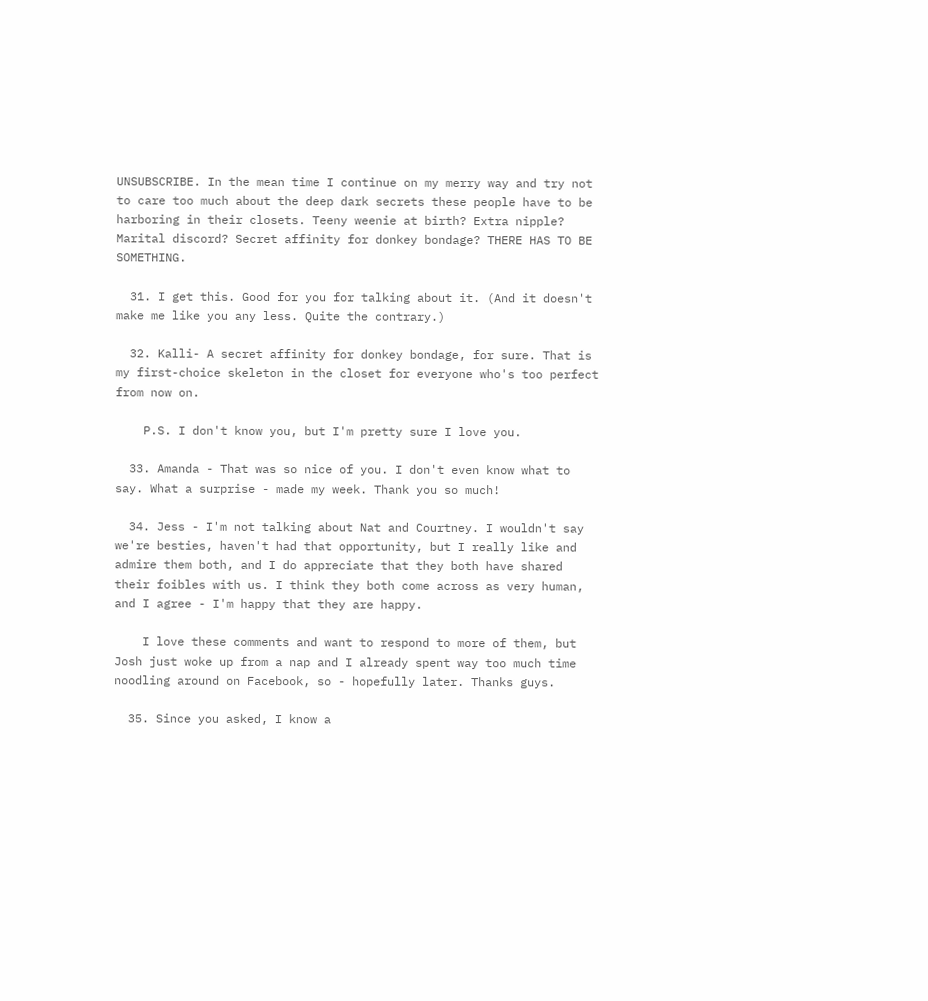UNSUBSCRIBE. In the mean time I continue on my merry way and try not to care too much about the deep dark secrets these people have to be harboring in their closets. Teeny weenie at birth? Extra nipple? Marital discord? Secret affinity for donkey bondage? THERE HAS TO BE SOMETHING.

  31. I get this. Good for you for talking about it. (And it doesn't make me like you any less. Quite the contrary.)

  32. Kalli- A secret affinity for donkey bondage, for sure. That is my first-choice skeleton in the closet for everyone who's too perfect from now on.

    P.S. I don't know you, but I'm pretty sure I love you.

  33. Amanda - That was so nice of you. I don't even know what to say. What a surprise - made my week. Thank you so much!

  34. Jess - I'm not talking about Nat and Courtney. I wouldn't say we're besties, haven't had that opportunity, but I really like and admire them both, and I do appreciate that they both have shared their foibles with us. I think they both come across as very human, and I agree - I'm happy that they are happy.

    I love these comments and want to respond to more of them, but Josh just woke up from a nap and I already spent way too much time noodling around on Facebook, so - hopefully later. Thanks guys.

  35. Since you asked, I know a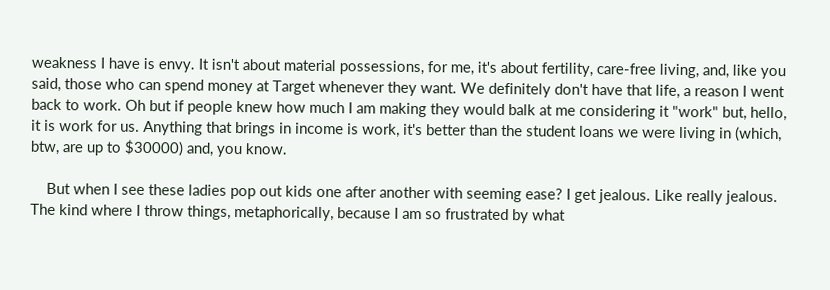weakness I have is envy. It isn't about material possessions, for me, it's about fertility, care-free living, and, like you said, those who can spend money at Target whenever they want. We definitely don't have that life, a reason I went back to work. Oh but if people knew how much I am making they would balk at me considering it "work" but, hello, it is work for us. Anything that brings in income is work, it's better than the student loans we were living in (which, btw, are up to $30000) and, you know.

    But when I see these ladies pop out kids one after another with seeming ease? I get jealous. Like really jealous. The kind where I throw things, metaphorically, because I am so frustrated by what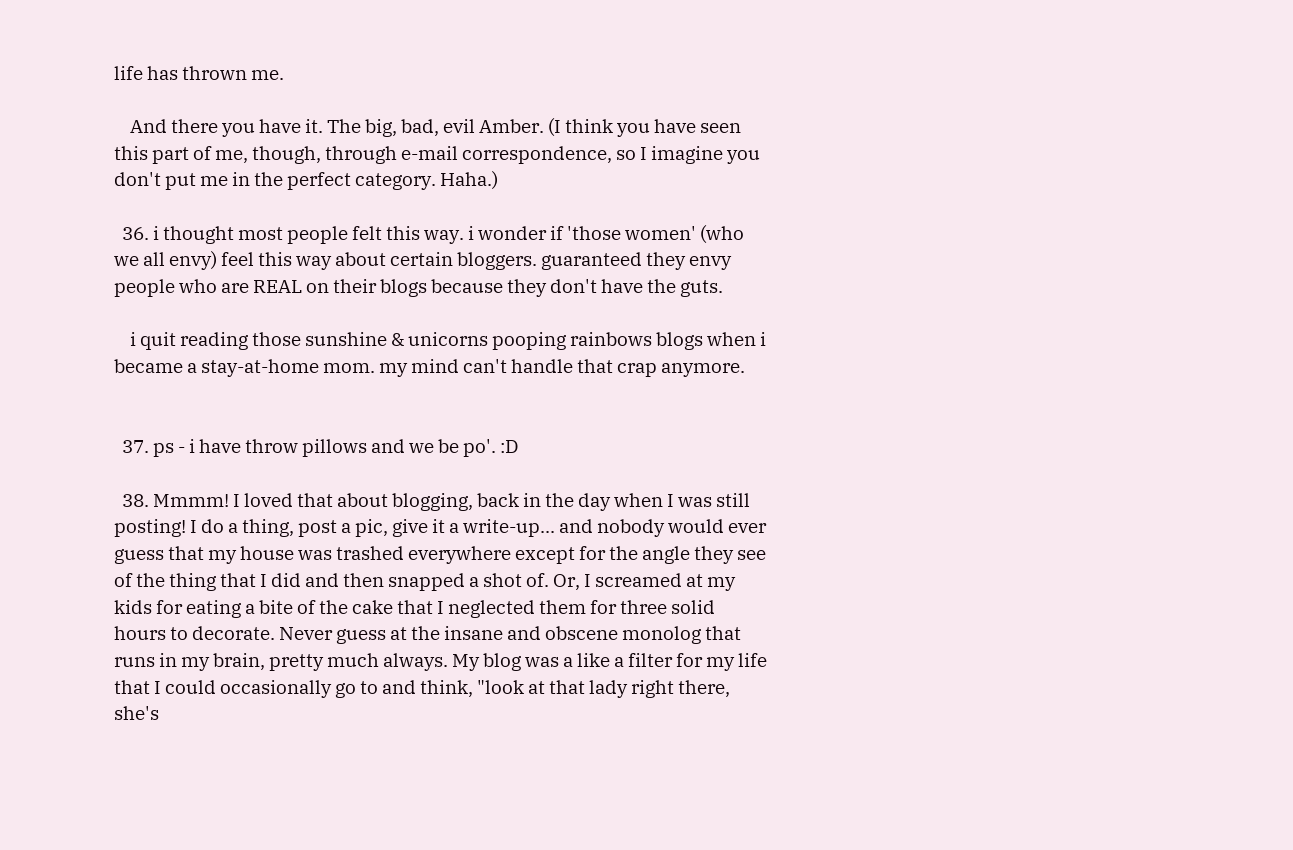life has thrown me.

    And there you have it. The big, bad, evil Amber. (I think you have seen this part of me, though, through e-mail correspondence, so I imagine you don't put me in the perfect category. Haha.)

  36. i thought most people felt this way. i wonder if 'those women' (who we all envy) feel this way about certain bloggers. guaranteed they envy people who are REAL on their blogs because they don't have the guts.

    i quit reading those sunshine & unicorns pooping rainbows blogs when i became a stay-at-home mom. my mind can't handle that crap anymore.


  37. ps - i have throw pillows and we be po'. :D

  38. Mmmm! I loved that about blogging, back in the day when I was still posting! I do a thing, post a pic, give it a write-up... and nobody would ever guess that my house was trashed everywhere except for the angle they see of the thing that I did and then snapped a shot of. Or, I screamed at my kids for eating a bite of the cake that I neglected them for three solid hours to decorate. Never guess at the insane and obscene monolog that runs in my brain, pretty much always. My blog was a like a filter for my life that I could occasionally go to and think, "look at that lady right there, she's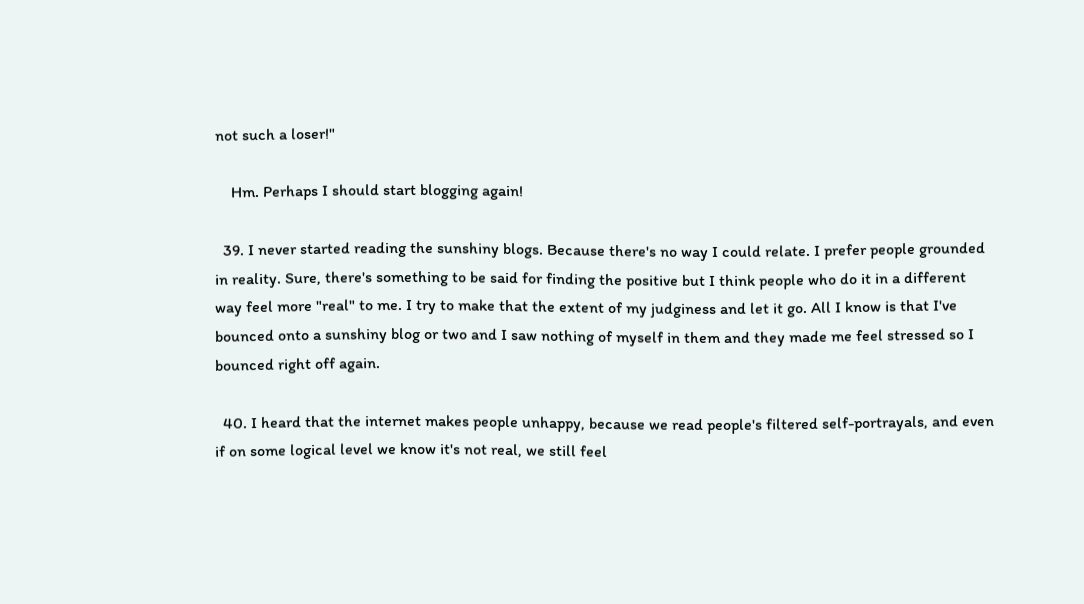not such a loser!"

    Hm. Perhaps I should start blogging again!

  39. I never started reading the sunshiny blogs. Because there's no way I could relate. I prefer people grounded in reality. Sure, there's something to be said for finding the positive but I think people who do it in a different way feel more "real" to me. I try to make that the extent of my judginess and let it go. All I know is that I've bounced onto a sunshiny blog or two and I saw nothing of myself in them and they made me feel stressed so I bounced right off again.

  40. I heard that the internet makes people unhappy, because we read people's filtered self-portrayals, and even if on some logical level we know it's not real, we still feel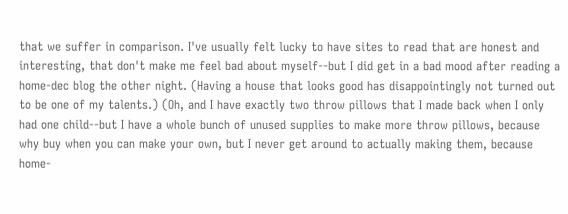that we suffer in comparison. I've usually felt lucky to have sites to read that are honest and interesting, that don't make me feel bad about myself--but I did get in a bad mood after reading a home-dec blog the other night. (Having a house that looks good has disappointingly not turned out to be one of my talents.) (Oh, and I have exactly two throw pillows that I made back when I only had one child--but I have a whole bunch of unused supplies to make more throw pillows, because why buy when you can make your own, but I never get around to actually making them, because home-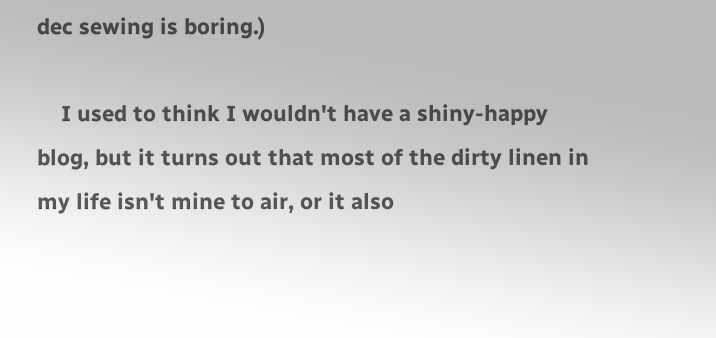dec sewing is boring.)

    I used to think I wouldn't have a shiny-happy blog, but it turns out that most of the dirty linen in my life isn't mine to air, or it also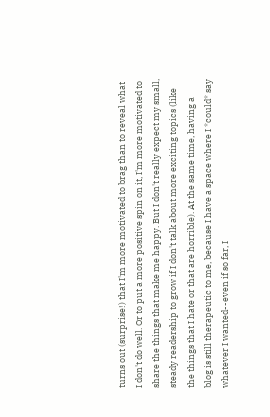turns out (surprise!) that I'm more motivated to brag than to reveal what I don't do well. Or to put a more positive spin on it, I'm more motivated to share the things that make me happy. But I don't really expect my small, steady readership to grow if I don't talk about more exciting topics (like the things that I hate or that are horrible). At the same time, having a blog is still therapeutic to me, because I have a space where I *could* say whatever I wanted--even if so far, I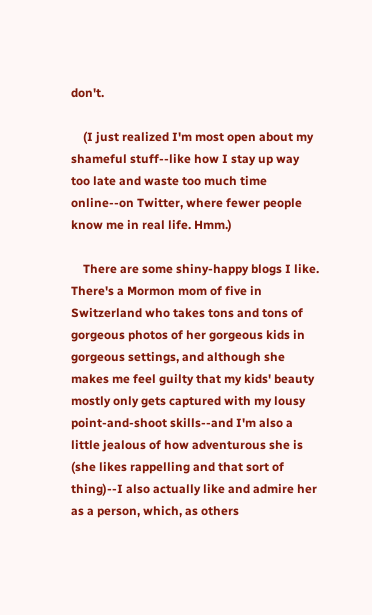don't.

    (I just realized I'm most open about my shameful stuff--like how I stay up way too late and waste too much time online--on Twitter, where fewer people know me in real life. Hmm.)

    There are some shiny-happy blogs I like. There's a Mormon mom of five in Switzerland who takes tons and tons of gorgeous photos of her gorgeous kids in gorgeous settings, and although she makes me feel guilty that my kids' beauty mostly only gets captured with my lousy point-and-shoot skills--and I'm also a little jealous of how adventurous she is (she likes rappelling and that sort of thing)--I also actually like and admire her as a person, which, as others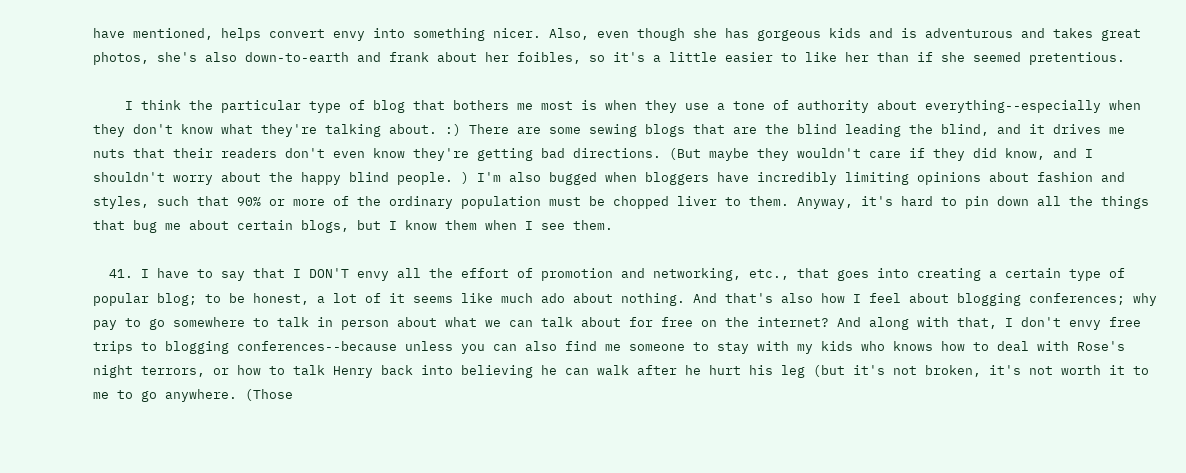have mentioned, helps convert envy into something nicer. Also, even though she has gorgeous kids and is adventurous and takes great photos, she's also down-to-earth and frank about her foibles, so it's a little easier to like her than if she seemed pretentious.

    I think the particular type of blog that bothers me most is when they use a tone of authority about everything--especially when they don't know what they're talking about. :) There are some sewing blogs that are the blind leading the blind, and it drives me nuts that their readers don't even know they're getting bad directions. (But maybe they wouldn't care if they did know, and I shouldn't worry about the happy blind people. ) I'm also bugged when bloggers have incredibly limiting opinions about fashion and styles, such that 90% or more of the ordinary population must be chopped liver to them. Anyway, it's hard to pin down all the things that bug me about certain blogs, but I know them when I see them.

  41. I have to say that I DON'T envy all the effort of promotion and networking, etc., that goes into creating a certain type of popular blog; to be honest, a lot of it seems like much ado about nothing. And that's also how I feel about blogging conferences; why pay to go somewhere to talk in person about what we can talk about for free on the internet? And along with that, I don't envy free trips to blogging conferences--because unless you can also find me someone to stay with my kids who knows how to deal with Rose's night terrors, or how to talk Henry back into believing he can walk after he hurt his leg (but it's not broken, it's not worth it to me to go anywhere. (Those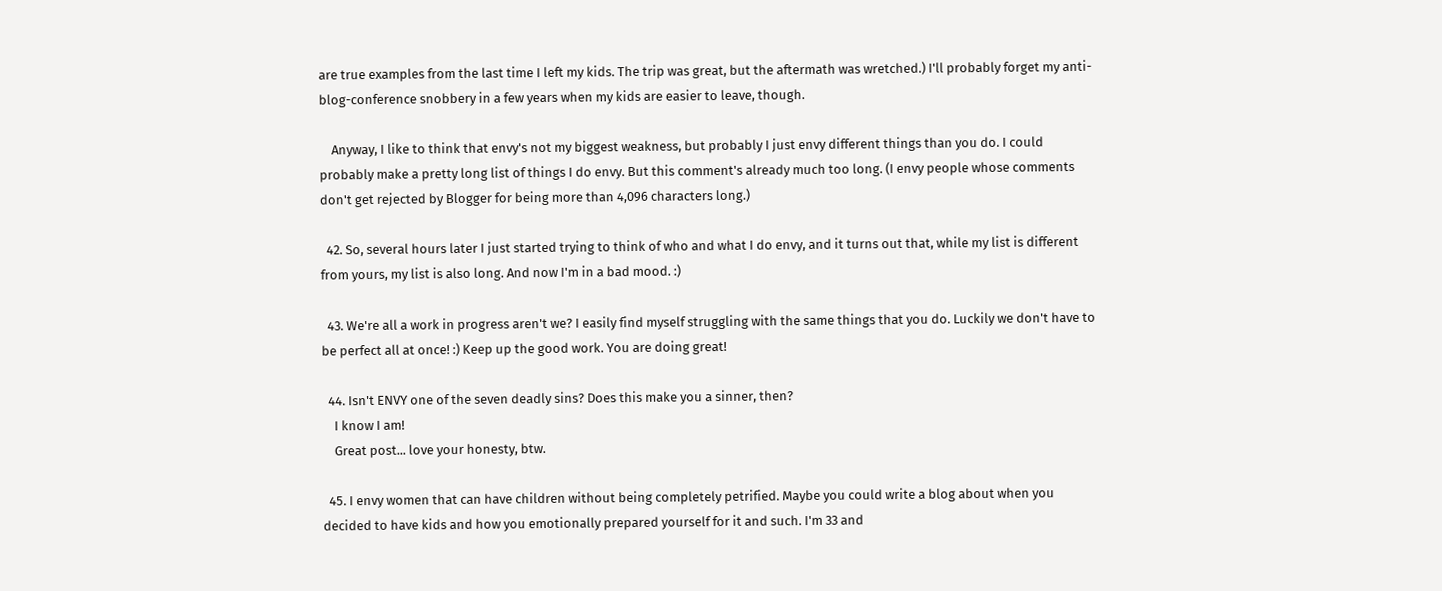are true examples from the last time I left my kids. The trip was great, but the aftermath was wretched.) I'll probably forget my anti-blog-conference snobbery in a few years when my kids are easier to leave, though.

    Anyway, I like to think that envy's not my biggest weakness, but probably I just envy different things than you do. I could probably make a pretty long list of things I do envy. But this comment's already much too long. (I envy people whose comments don't get rejected by Blogger for being more than 4,096 characters long.)

  42. So, several hours later I just started trying to think of who and what I do envy, and it turns out that, while my list is different from yours, my list is also long. And now I'm in a bad mood. :)

  43. We're all a work in progress aren't we? I easily find myself struggling with the same things that you do. Luckily we don't have to be perfect all at once! :) Keep up the good work. You are doing great!

  44. Isn't ENVY one of the seven deadly sins? Does this make you a sinner, then?
    I know I am!
    Great post... love your honesty, btw.

  45. I envy women that can have children without being completely petrified. Maybe you could write a blog about when you decided to have kids and how you emotionally prepared yourself for it and such. I'm 33 and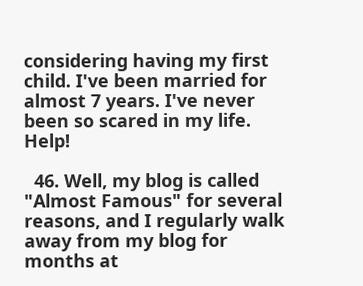considering having my first child. I've been married for almost 7 years. I've never been so scared in my life. Help!

  46. Well, my blog is called "Almost Famous" for several reasons, and I regularly walk away from my blog for months at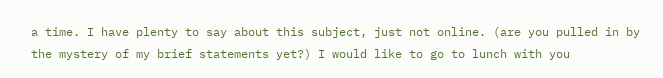a time. I have plenty to say about this subject, just not online. (are you pulled in by the mystery of my brief statements yet?) I would like to go to lunch with you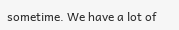sometime. We have a lot of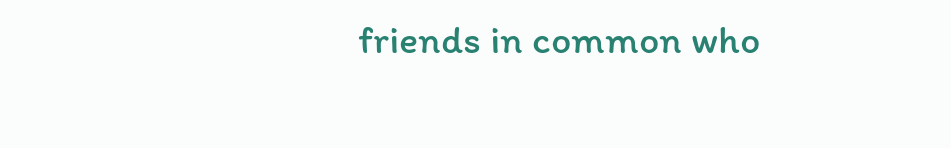friends in common who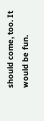should come, too. It would be fun.